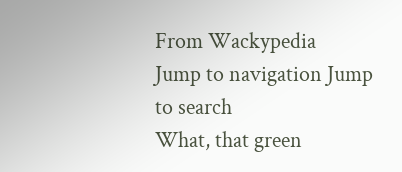From Wackypedia
Jump to navigation Jump to search
What, that green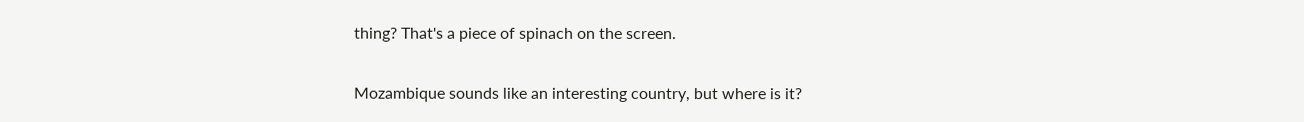thing? That's a piece of spinach on the screen.

Mozambique sounds like an interesting country, but where is it?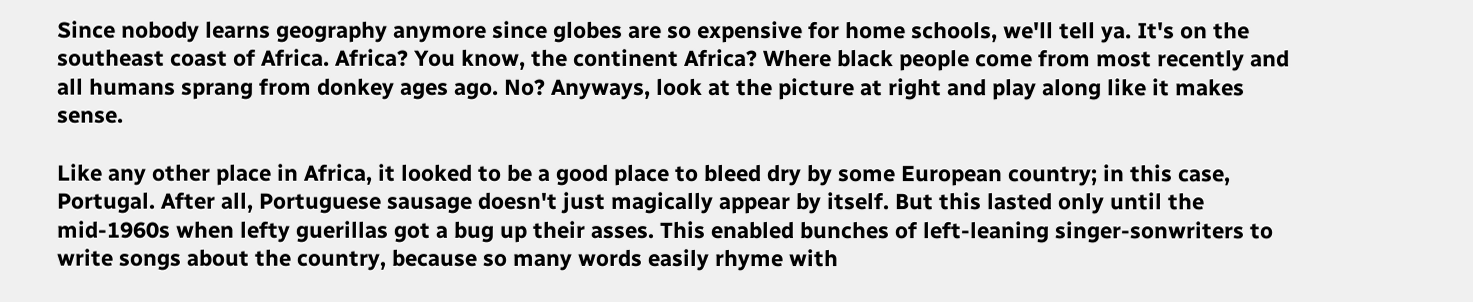Since nobody learns geography anymore since globes are so expensive for home schools, we'll tell ya. It's on the southeast coast of Africa. Africa? You know, the continent Africa? Where black people come from most recently and all humans sprang from donkey ages ago. No? Anyways, look at the picture at right and play along like it makes sense.

Like any other place in Africa, it looked to be a good place to bleed dry by some European country; in this case, Portugal. After all, Portuguese sausage doesn't just magically appear by itself. But this lasted only until the mid-1960s when lefty guerillas got a bug up their asses. This enabled bunches of left-leaning singer-sonwriters to write songs about the country, because so many words easily rhyme with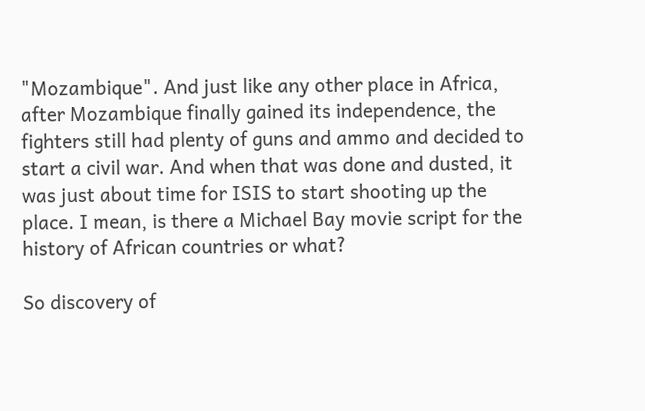"Mozambique". And just like any other place in Africa, after Mozambique finally gained its independence, the fighters still had plenty of guns and ammo and decided to start a civil war. And when that was done and dusted, it was just about time for ISIS to start shooting up the place. I mean, is there a Michael Bay movie script for the history of African countries or what?

So discovery of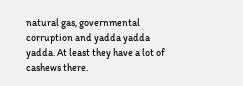natural gas, governmental corruption and yadda yadda yadda. At least they have a lot of cashews there.